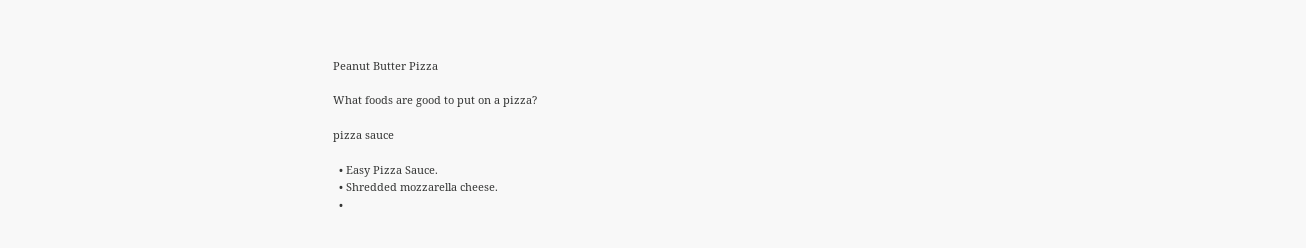Peanut Butter Pizza

What foods are good to put on a pizza?

pizza sauce

  • Easy Pizza Sauce.
  • Shredded mozzarella cheese.
  •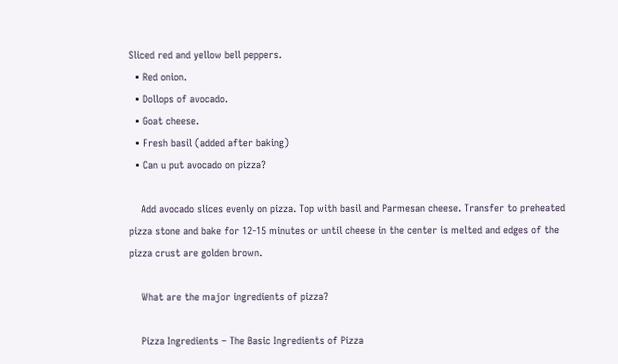Sliced red and yellow bell peppers.
  • Red onion.
  • Dollops of avocado.
  • Goat cheese.
  • Fresh basil (added after baking)
  • Can u put avocado on pizza?

    Add avocado slices evenly on pizza. Top with basil and Parmesan cheese. Transfer to preheated pizza stone and bake for 12-15 minutes or until cheese in the center is melted and edges of the pizza crust are golden brown.

    What are the major ingredients of pizza?

    Pizza Ingredients – The Basic Ingredients of Pizza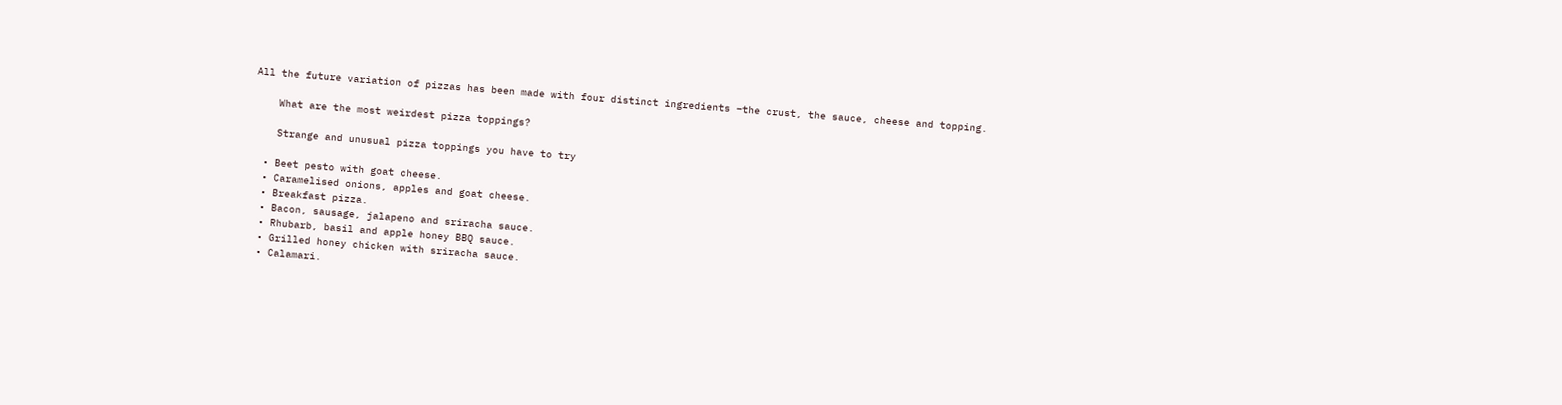All the future variation of pizzas has been made with four distinct ingredients –the crust, the sauce, cheese and topping.

    What are the most weirdest pizza toppings?

    Strange and unusual pizza toppings you have to try

  • Beet pesto with goat cheese.
  • Caramelised onions, apples and goat cheese.
  • Breakfast pizza.
  • Bacon, sausage, jalapeno and sriracha sauce.
  • Rhubarb, basil and apple honey BBQ sauce.
  • Grilled honey chicken with sriracha sauce.
  • Calamari.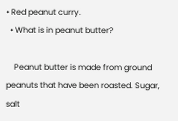• Red peanut curry.
  • What is in peanut butter?

    Peanut butter is made from ground peanuts that have been roasted. Sugar, salt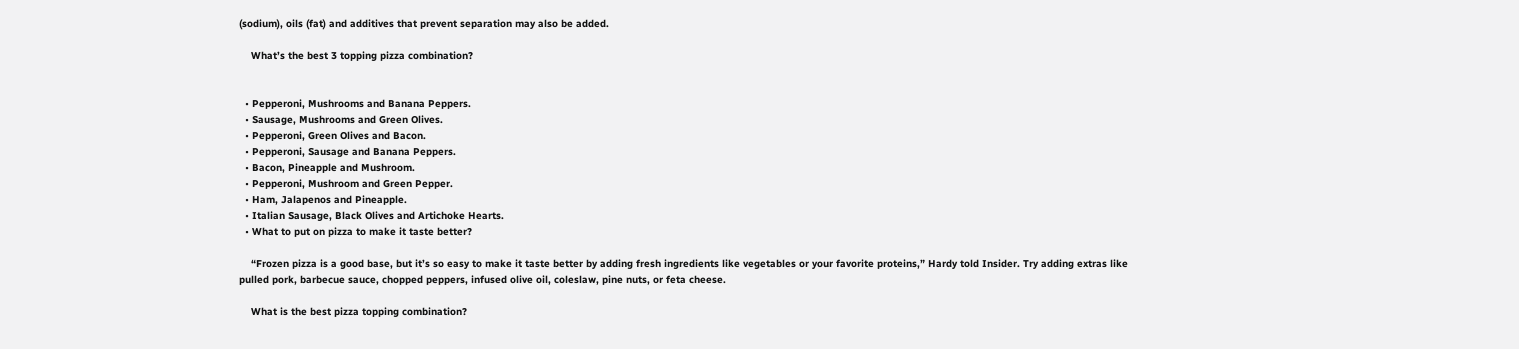(sodium), oils (fat) and additives that prevent separation may also be added.

    What’s the best 3 topping pizza combination?


  • Pepperoni, Mushrooms and Banana Peppers.
  • Sausage, Mushrooms and Green Olives.
  • Pepperoni, Green Olives and Bacon.
  • Pepperoni, Sausage and Banana Peppers.
  • Bacon, Pineapple and Mushroom.
  • Pepperoni, Mushroom and Green Pepper.
  • Ham, Jalapenos and Pineapple.
  • Italian Sausage, Black Olives and Artichoke Hearts.
  • What to put on pizza to make it taste better?

    “Frozen pizza is a good base, but it’s so easy to make it taste better by adding fresh ingredients like vegetables or your favorite proteins,” Hardy told Insider. Try adding extras like pulled pork, barbecue sauce, chopped peppers, infused olive oil, coleslaw, pine nuts, or feta cheese.

    What is the best pizza topping combination?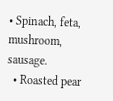• Spinach, feta, mushroom, sausage.
  • Roasted pear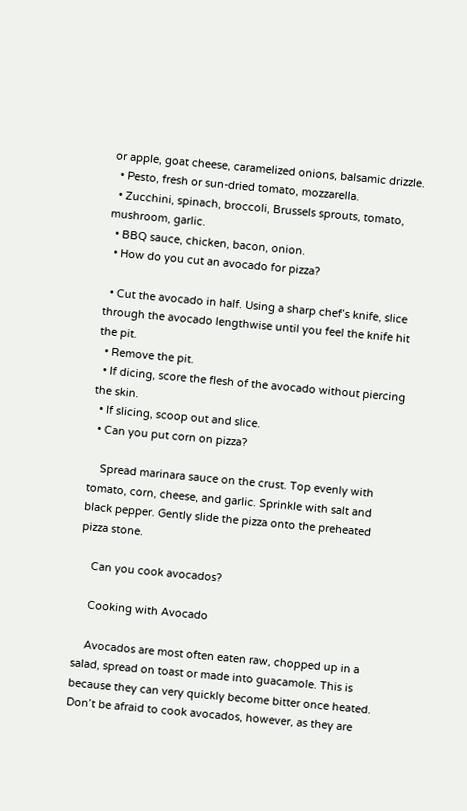or apple, goat cheese, caramelized onions, balsamic drizzle.
  • Pesto, fresh or sun-dried tomato, mozzarella.
  • Zucchini, spinach, broccoli, Brussels sprouts, tomato, mushroom, garlic.
  • BBQ sauce, chicken, bacon, onion.
  • How do you cut an avocado for pizza?

  • Cut the avocado in half. Using a sharp chef’s knife, slice through the avocado lengthwise until you feel the knife hit the pit.
  • Remove the pit.
  • If dicing, score the flesh of the avocado without piercing the skin.
  • If slicing, scoop out and slice.
  • Can you put corn on pizza?

    Spread marinara sauce on the crust. Top evenly with tomato, corn, cheese, and garlic. Sprinkle with salt and black pepper. Gently slide the pizza onto the preheated pizza stone.

    Can you cook avocados?

    Cooking with Avocado

    Avocados are most often eaten raw, chopped up in a salad, spread on toast or made into guacamole. This is because they can very quickly become bitter once heated. Don’t be afraid to cook avocados, however, as they are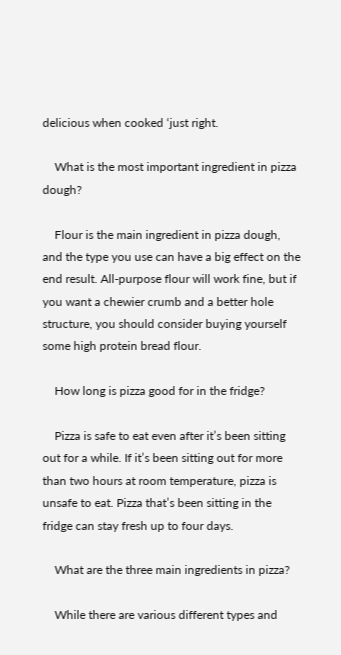delicious when cooked ‘just right.

    What is the most important ingredient in pizza dough?

    Flour is the main ingredient in pizza dough, and the type you use can have a big effect on the end result. All-purpose flour will work fine, but if you want a chewier crumb and a better hole structure, you should consider buying yourself some high protein bread flour.

    How long is pizza good for in the fridge?

    Pizza is safe to eat even after it’s been sitting out for a while. If it’s been sitting out for more than two hours at room temperature, pizza is unsafe to eat. Pizza that’s been sitting in the fridge can stay fresh up to four days.

    What are the three main ingredients in pizza?

    While there are various different types and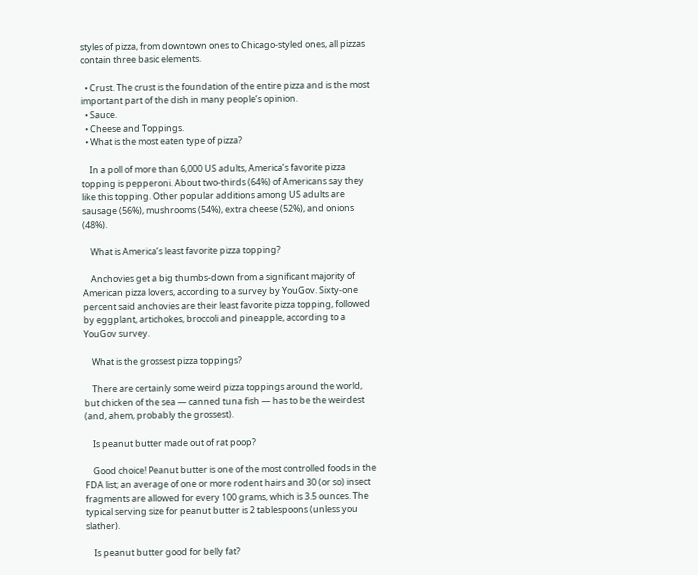styles of pizza, from downtown ones to Chicago-styled ones, all pizzas contain three basic elements.

  • Crust. The crust is the foundation of the entire pizza and is the most important part of the dish in many people’s opinion.
  • Sauce.
  • Cheese and Toppings.
  • What is the most eaten type of pizza?

    In a poll of more than 6,000 US adults, America’s favorite pizza topping is pepperoni. About two-thirds (64%) of Americans say they like this topping. Other popular additions among US adults are sausage (56%), mushrooms (54%), extra cheese (52%), and onions (48%).

    What is America’s least favorite pizza topping?

    Anchovies get a big thumbs-down from a significant majority of American pizza lovers, according to a survey by YouGov. Sixty-one percent said anchovies are their least favorite pizza topping, followed by eggplant, artichokes, broccoli and pineapple, according to a YouGov survey.

    What is the grossest pizza toppings?

    There are certainly some weird pizza toppings around the world, but chicken of the sea — canned tuna fish — has to be the weirdest (and, ahem, probably the grossest).

    Is peanut butter made out of rat poop?

    Good choice! Peanut butter is one of the most controlled foods in the FDA list; an average of one or more rodent hairs and 30 (or so) insect fragments are allowed for every 100 grams, which is 3.5 ounces. The typical serving size for peanut butter is 2 tablespoons (unless you slather).

    Is peanut butter good for belly fat?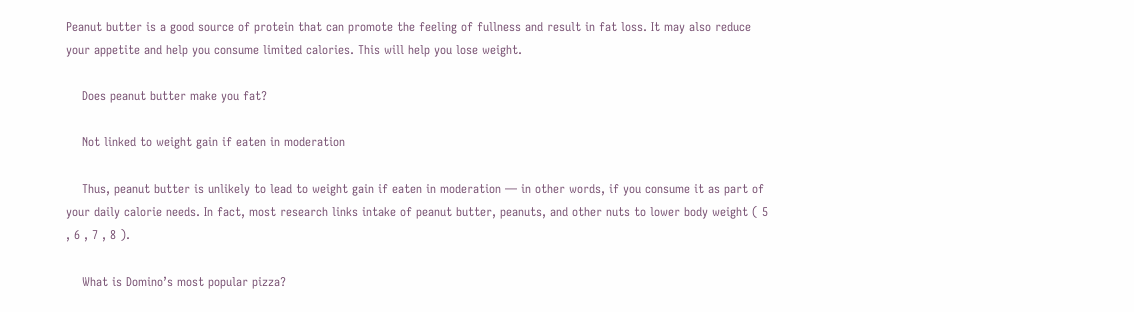Peanut butter is a good source of protein that can promote the feeling of fullness and result in fat loss. It may also reduce your appetite and help you consume limited calories. This will help you lose weight.

    Does peanut butter make you fat?

    Not linked to weight gain if eaten in moderation

    Thus, peanut butter is unlikely to lead to weight gain if eaten in moderation — in other words, if you consume it as part of your daily calorie needs. In fact, most research links intake of peanut butter, peanuts, and other nuts to lower body weight ( 5 , 6 , 7 , 8 ).

    What is Domino’s most popular pizza?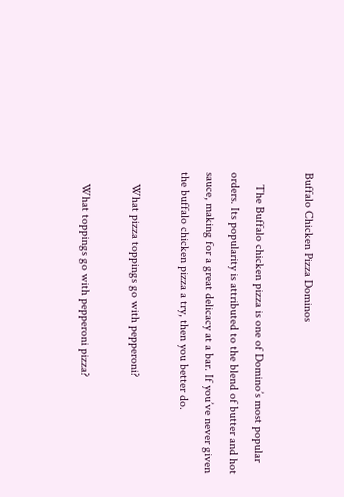Buffalo Chicken Pizza Dominos

    The Buffalo chicken pizza is one of Domino’s most popular orders. Its popularity is attributed to the blend of butter and hot sauce, making for a great delicacy at a bar. If you’ve never given the buffalo chicken pizza a try, then you better do.

    What pizza toppings go with pepperoni?

    What toppings go with pepperoni pizza?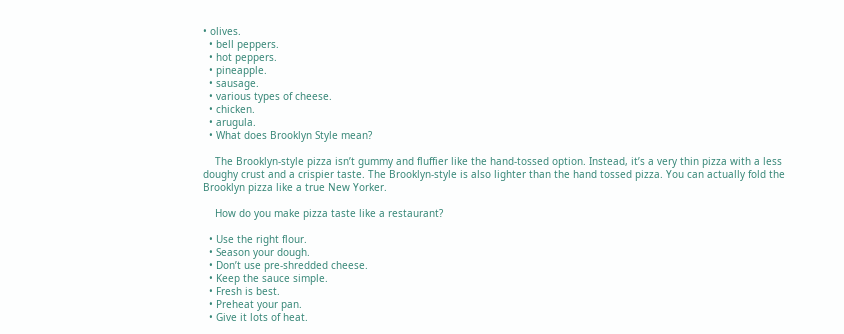• olives.
  • bell peppers.
  • hot peppers.
  • pineapple.
  • sausage.
  • various types of cheese.
  • chicken.
  • arugula.
  • What does Brooklyn Style mean?

    The Brooklyn-style pizza isn’t gummy and fluffier like the hand-tossed option. Instead, it’s a very thin pizza with a less doughy crust and a crispier taste. The Brooklyn-style is also lighter than the hand tossed pizza. You can actually fold the Brooklyn pizza like a true New Yorker.

    How do you make pizza taste like a restaurant?

  • Use the right flour.
  • Season your dough.
  • Don’t use pre-shredded cheese.
  • Keep the sauce simple.
  • Fresh is best.
  • Preheat your pan.
  • Give it lots of heat.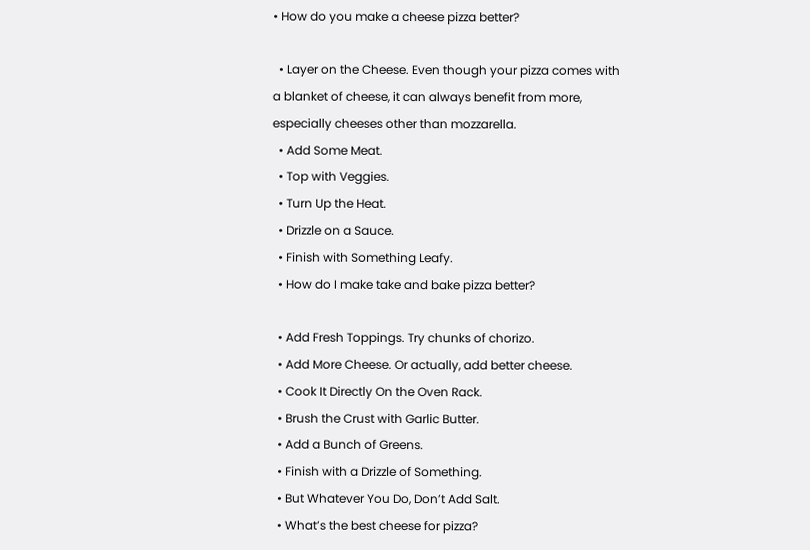• How do you make a cheese pizza better?

  • Layer on the Cheese. Even though your pizza comes with a blanket of cheese, it can always benefit from more, especially cheeses other than mozzarella.
  • Add Some Meat.
  • Top with Veggies.
  • Turn Up the Heat.
  • Drizzle on a Sauce.
  • Finish with Something Leafy.
  • How do I make take and bake pizza better?

  • Add Fresh Toppings. Try chunks of chorizo.
  • Add More Cheese. Or actually, add better cheese.
  • Cook It Directly On the Oven Rack.
  • Brush the Crust with Garlic Butter.
  • Add a Bunch of Greens.
  • Finish with a Drizzle of Something.
  • But Whatever You Do, Don’t Add Salt.
  • What’s the best cheese for pizza?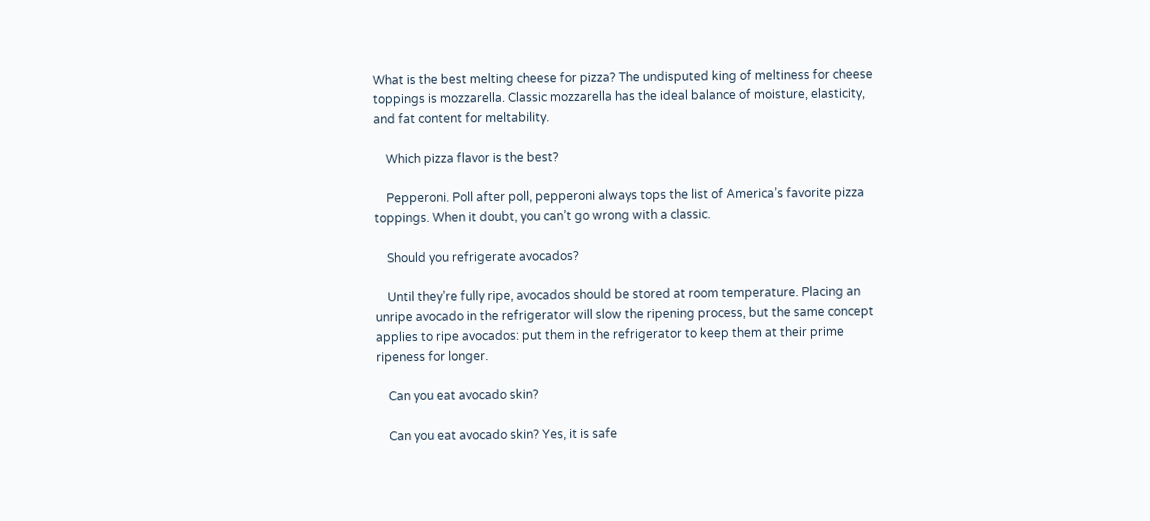What is the best melting cheese for pizza? The undisputed king of meltiness for cheese toppings is mozzarella. Classic mozzarella has the ideal balance of moisture, elasticity, and fat content for meltability.

    Which pizza flavor is the best?

    Pepperoni. Poll after poll, pepperoni always tops the list of America’s favorite pizza toppings. When it doubt, you can’t go wrong with a classic.

    Should you refrigerate avocados?

    Until they’re fully ripe, avocados should be stored at room temperature. Placing an unripe avocado in the refrigerator will slow the ripening process, but the same concept applies to ripe avocados: put them in the refrigerator to keep them at their prime ripeness for longer.

    Can you eat avocado skin?

    Can you eat avocado skin? Yes, it is safe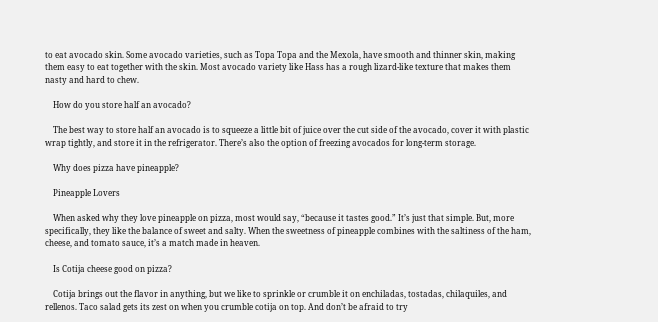to eat avocado skin. Some avocado varieties, such as Topa Topa and the Mexola, have smooth and thinner skin, making them easy to eat together with the skin. Most avocado variety like Hass has a rough lizard-like texture that makes them nasty and hard to chew.

    How do you store half an avocado?

    The best way to store half an avocado is to squeeze a little bit of juice over the cut side of the avocado, cover it with plastic wrap tightly, and store it in the refrigerator. There’s also the option of freezing avocados for long-term storage.

    Why does pizza have pineapple?

    Pineapple Lovers

    When asked why they love pineapple on pizza, most would say, “because it tastes good.” It’s just that simple. But, more specifically, they like the balance of sweet and salty. When the sweetness of pineapple combines with the saltiness of the ham, cheese, and tomato sauce, it’s a match made in heaven.

    Is Cotija cheese good on pizza?

    Cotija brings out the flavor in anything, but we like to sprinkle or crumble it on enchiladas, tostadas, chilaquiles, and rellenos. Taco salad gets its zest on when you crumble cotija on top. And don’t be afraid to try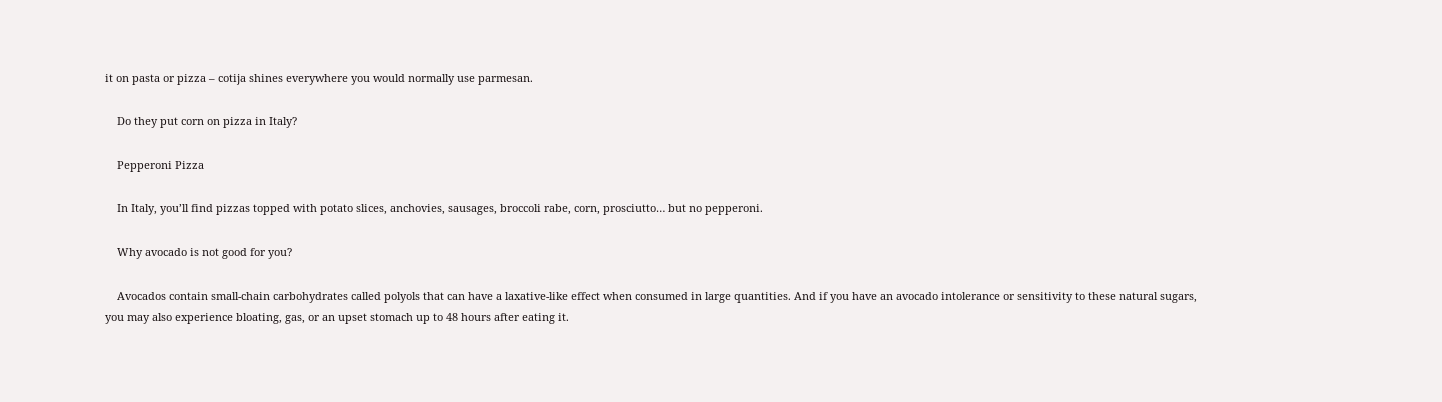it on pasta or pizza – cotija shines everywhere you would normally use parmesan.

    Do they put corn on pizza in Italy?

    Pepperoni Pizza

    In Italy, you’ll find pizzas topped with potato slices, anchovies, sausages, broccoli rabe, corn, prosciutto… but no pepperoni.

    Why avocado is not good for you?

    Avocados contain small-chain carbohydrates called polyols that can have a laxative-like effect when consumed in large quantities. And if you have an avocado intolerance or sensitivity to these natural sugars, you may also experience bloating, gas, or an upset stomach up to 48 hours after eating it.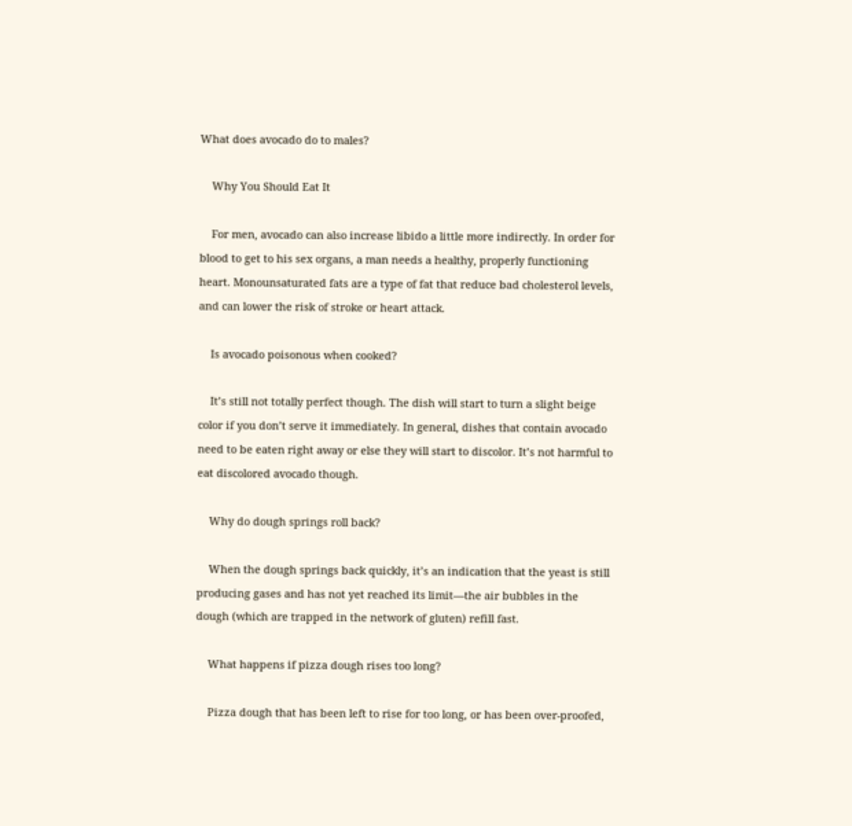What does avocado do to males?

    Why You Should Eat It

    For men, avocado can also increase libido a little more indirectly. In order for blood to get to his sex organs, a man needs a healthy, properly functioning heart. Monounsaturated fats are a type of fat that reduce bad cholesterol levels, and can lower the risk of stroke or heart attack.

    Is avocado poisonous when cooked?

    It’s still not totally perfect though. The dish will start to turn a slight beige color if you don’t serve it immediately. In general, dishes that contain avocado need to be eaten right away or else they will start to discolor. It’s not harmful to eat discolored avocado though.

    Why do dough springs roll back?

    When the dough springs back quickly, it’s an indication that the yeast is still producing gases and has not yet reached its limit—the air bubbles in the dough (which are trapped in the network of gluten) refill fast.

    What happens if pizza dough rises too long?

    Pizza dough that has been left to rise for too long, or has been over-proofed,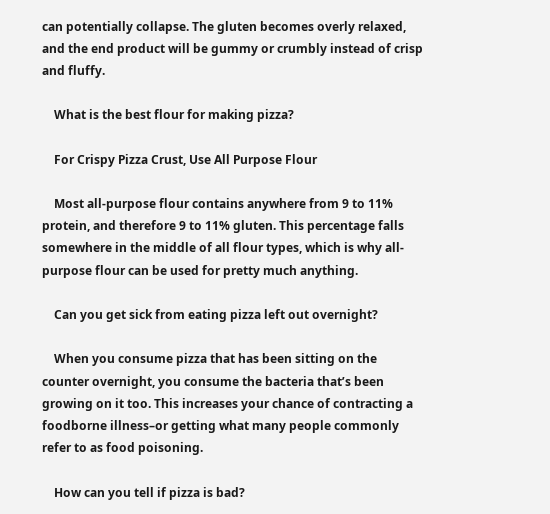can potentially collapse. The gluten becomes overly relaxed, and the end product will be gummy or crumbly instead of crisp and fluffy.

    What is the best flour for making pizza?

    For Crispy Pizza Crust, Use All Purpose Flour

    Most all-purpose flour contains anywhere from 9 to 11% protein, and therefore 9 to 11% gluten. This percentage falls somewhere in the middle of all flour types, which is why all-purpose flour can be used for pretty much anything.

    Can you get sick from eating pizza left out overnight?

    When you consume pizza that has been sitting on the counter overnight, you consume the bacteria that’s been growing on it too. This increases your chance of contracting a foodborne illness–or getting what many people commonly refer to as food poisoning.

    How can you tell if pizza is bad?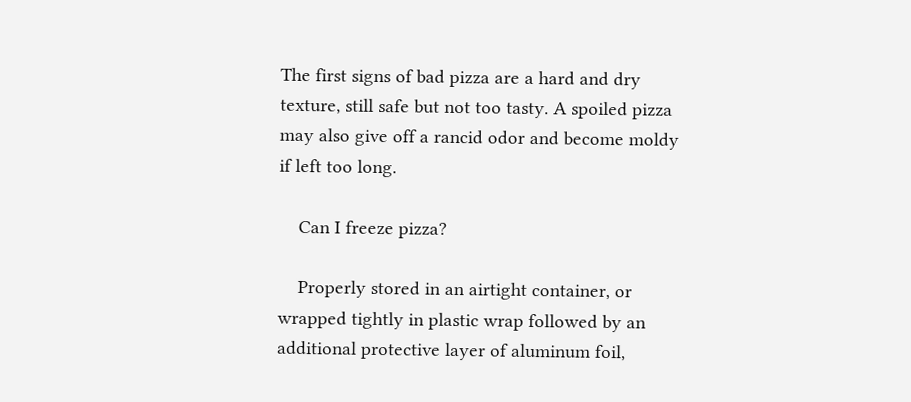The first signs of bad pizza are a hard and dry texture, still safe but not too tasty. A spoiled pizza may also give off a rancid odor and become moldy if left too long.

    Can I freeze pizza?

    Properly stored in an airtight container, or wrapped tightly in plastic wrap followed by an additional protective layer of aluminum foil,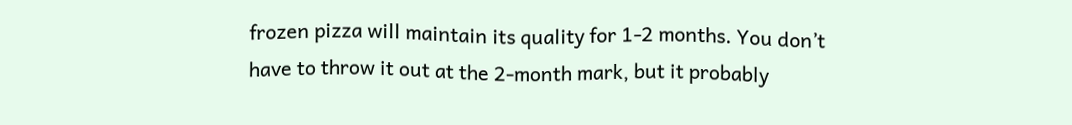frozen pizza will maintain its quality for 1-2 months. You don’t have to throw it out at the 2-month mark, but it probably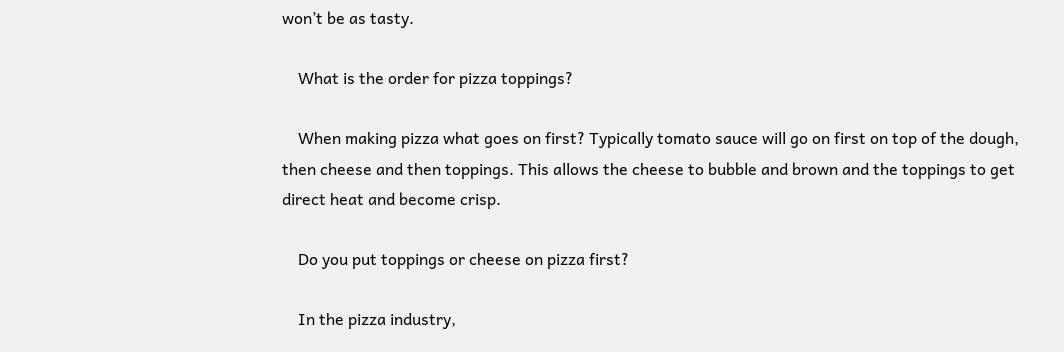won’t be as tasty.

    What is the order for pizza toppings?

    When making pizza what goes on first? Typically tomato sauce will go on first on top of the dough, then cheese and then toppings. This allows the cheese to bubble and brown and the toppings to get direct heat and become crisp.

    Do you put toppings or cheese on pizza first?

    In the pizza industry,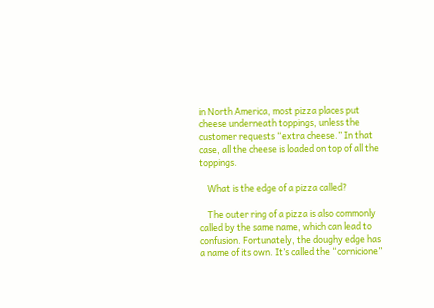in North America, most pizza places put cheese underneath toppings, unless the customer requests “extra cheese.” In that case, all the cheese is loaded on top of all the toppings.

    What is the edge of a pizza called?

    The outer ring of a pizza is also commonly called by the same name, which can lead to confusion. Fortunately, the doughy edge has a name of its own. It’s called the “cornicione”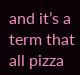and it’s a term that all pizza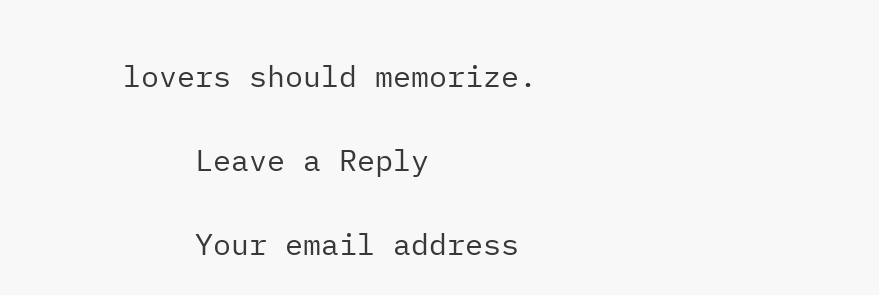lovers should memorize.

    Leave a Reply

    Your email address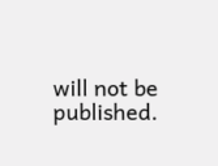will not be published.